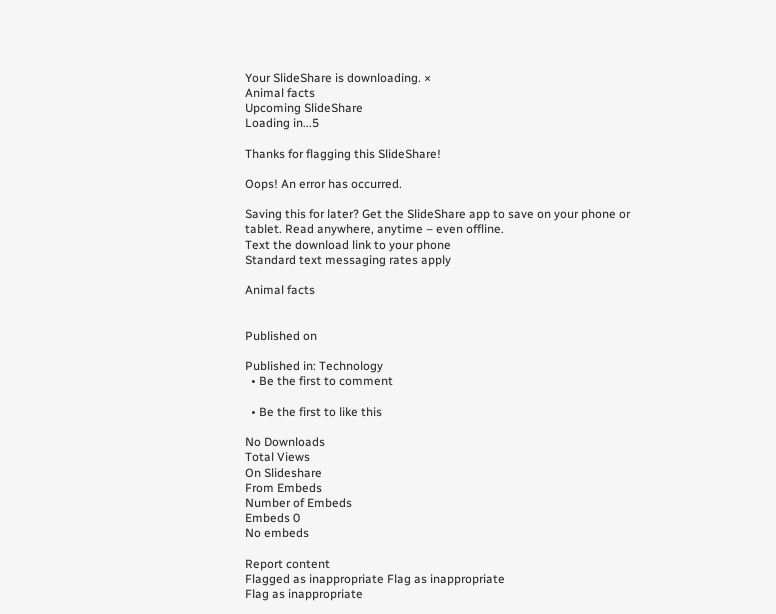Your SlideShare is downloading. ×
Animal facts
Upcoming SlideShare
Loading in...5

Thanks for flagging this SlideShare!

Oops! An error has occurred.

Saving this for later? Get the SlideShare app to save on your phone or tablet. Read anywhere, anytime – even offline.
Text the download link to your phone
Standard text messaging rates apply

Animal facts


Published on

Published in: Technology
  • Be the first to comment

  • Be the first to like this

No Downloads
Total Views
On Slideshare
From Embeds
Number of Embeds
Embeds 0
No embeds

Report content
Flagged as inappropriate Flag as inappropriate
Flag as inappropriate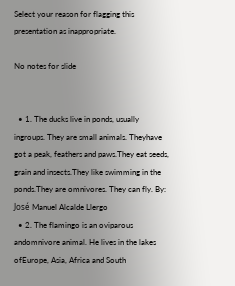Select your reason for flagging this presentation as inappropriate.

No notes for slide


  • 1. The ducks live in ponds, usually ingroups. They are small animals. Theyhave got a peak, feathers and paws.They eat seeds, grain and insects.They like swimming in the ponds.They are omnivores. They can fly. By: José Manuel Alcalde Llergo
  • 2. The flamingo is an oviparous andomnivore animal. He lives in the lakes ofEurope, Asia, Africa and South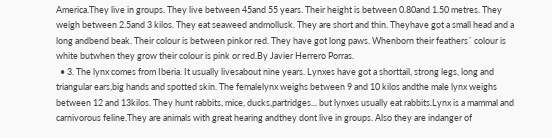America.They live in groups. They live between 45and 55 years. Their height is between 0.80and 1.50 metres. They weigh between 2.5and 3 kilos. They eat seaweed andmollusk. They are short and thin. Theyhave got a small head and a long andbend beak. Their colour is between pinkor red. They have got long paws. Whenborn their feathers´ colour is white butwhen they grow their colour is pink or red.By Javier Herrero Porras.
  • 3. The lynx comes from Iberia. It usually livesabout nine years. Lynxes have got a shorttail, strong legs, long and triangular ears,big hands and spotted skin. The femalelynx weighs between 9 and 10 kilos andthe male lynx weighs between 12 and 13kilos. They hunt rabbits, mice, ducks,partridges... but lynxes usually eat rabbits.Lynx is a mammal and carnivorous feline.They are animals with great hearing andthey dont live in groups. Also they are indanger of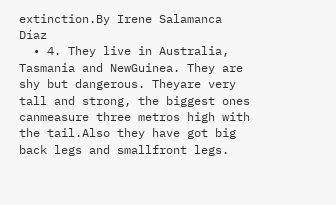extinction.By Irene Salamanca Díaz
  • 4. They live in Australia, Tasmania and NewGuinea. They are shy but dangerous. Theyare very tall and strong, the biggest ones canmeasure three metros high with the tail.Also they have got big back legs and smallfront legs.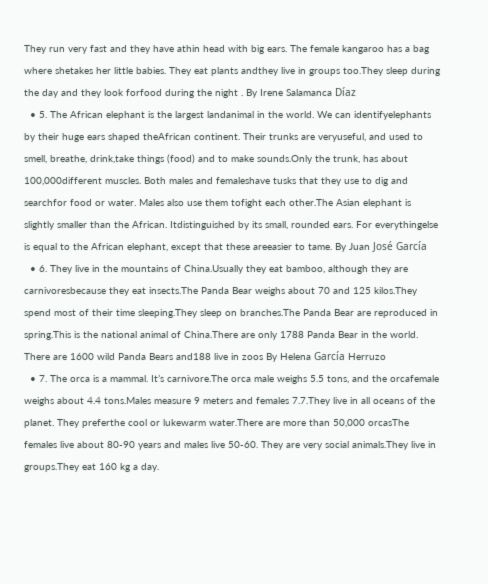They run very fast and they have athin head with big ears. The female kangaroo has a bag where shetakes her little babies. They eat plants andthey live in groups too.They sleep during the day and they look forfood during the night . By Irene Salamanca Díaz
  • 5. The African elephant is the largest landanimal in the world. We can identifyelephants by their huge ears shaped theAfrican continent. Their trunks are veryuseful, and used to smell, breathe, drink,take things (food) and to make sounds.Only the trunk, has about 100,000different muscles. Both males and femaleshave tusks that they use to dig and searchfor food or water. Males also use them tofight each other.The Asian elephant is slightly smaller than the African. Itdistinguished by its small, rounded ears. For everythingelse is equal to the African elephant, except that these areeasier to tame. By Juan José García
  • 6. They live in the mountains of China.Usually they eat bamboo, although they are carnivoresbecause they eat insects.The Panda Bear weighs about 70 and 125 kilos.They spend most of their time sleeping.They sleep on branches.The Panda Bear are reproduced in spring.This is the national animal of China.There are only 1788 Panda Bear in the world. There are 1600 wild Panda Bears and188 live in zoos By Helena García Herruzo
  • 7. The orca is a mammal. It’s carnivore.The orca male weighs 5.5 tons, and the orcafemale weighs about 4.4 tons.Males measure 9 meters and females 7.7.They live in all oceans of the planet. They preferthe cool or lukewarm water.There are more than 50,000 orcasThe females live about 80-90 years and males live 50-60. They are very social animals.They live in groups.They eat 160 kg a day.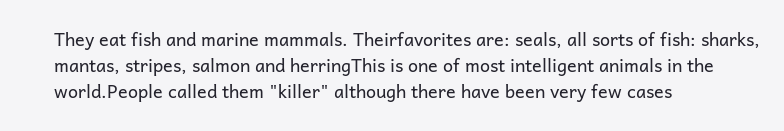They eat fish and marine mammals. Theirfavorites are: seals, all sorts of fish: sharks, mantas, stripes, salmon and herringThis is one of most intelligent animals in the world.People called them "killer" although there have been very few cases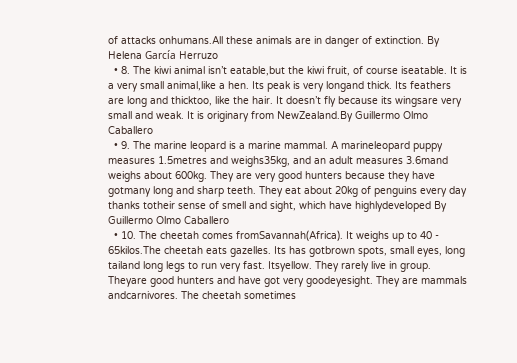of attacks onhumans.All these animals are in danger of extinction. By Helena García Herruzo
  • 8. The kiwi animal isn’t eatable,but the kiwi fruit, of course iseatable. It is a very small animal,like a hen. Its peak is very longand thick. Its feathers are long and thicktoo, like the hair. It doesn’t fly because its wingsare very small and weak. It is originary from NewZealand.By Guillermo Olmo Caballero
  • 9. The marine leopard is a marine mammal. A marineleopard puppy measures 1.5metres and weighs35kg, and an adult measures 3.6mand weighs about 600kg. They are very good hunters because they have gotmany long and sharp teeth. They eat about 20kg of penguins every day thanks totheir sense of smell and sight, which have highlydeveloped By Guillermo Olmo Caballero
  • 10. The cheetah comes fromSavannah(Africa). It weighs up to 40 - 65kilos.The cheetah eats gazelles. Its has gotbrown spots, small eyes, long tailand long legs to run very fast. Itsyellow. They rarely live in group. Theyare good hunters and have got very goodeyesight. They are mammals andcarnivores. The cheetah sometimes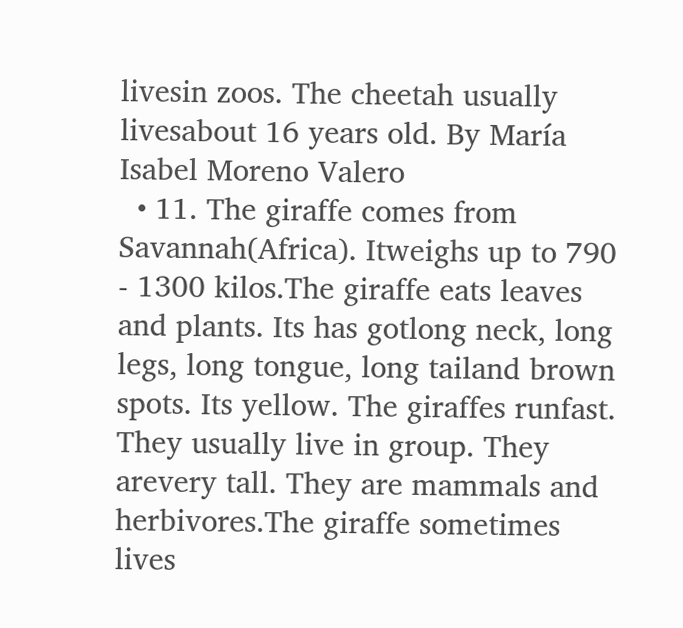livesin zoos. The cheetah usually livesabout 16 years old. By María Isabel Moreno Valero
  • 11. The giraffe comes from Savannah(Africa). Itweighs up to 790 - 1300 kilos.The giraffe eats leaves and plants. Its has gotlong neck, long legs, long tongue, long tailand brown spots. Its yellow. The giraffes runfast. They usually live in group. They arevery tall. They are mammals and herbivores.The giraffe sometimes lives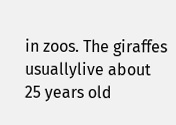in zoos. The giraffes usuallylive about 25 years old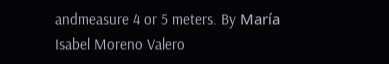andmeasure 4 or 5 meters. By María Isabel Moreno Valero